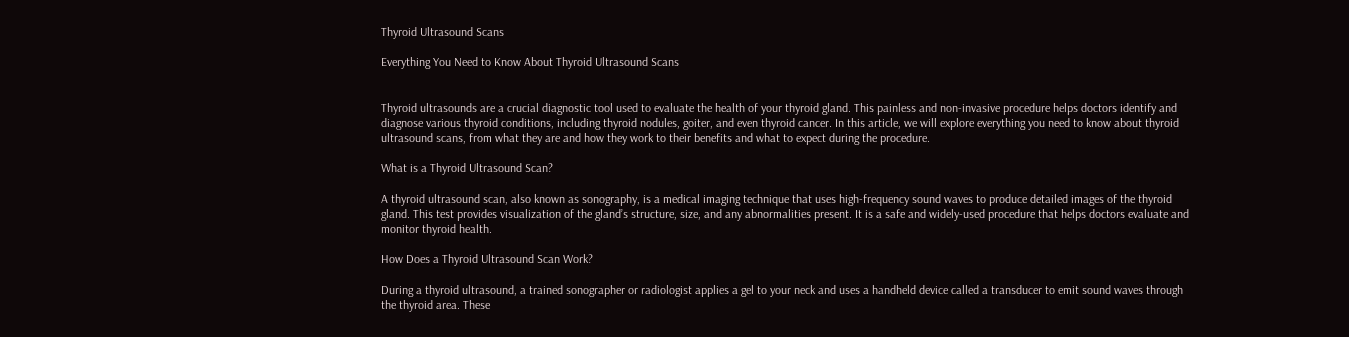Thyroid Ultrasound Scans

Everything You Need to Know About Thyroid Ultrasound Scans


Thyroid ultrasounds are a crucial diagnostic tool used to evaluate the health of your thyroid gland. This painless and non-invasive procedure helps doctors identify and diagnose various thyroid conditions, including thyroid nodules, goiter, and even thyroid cancer. In this article, we will explore everything you need to know about thyroid ultrasound scans, from what they are and how they work to their benefits and what to expect during the procedure.

What is a Thyroid Ultrasound Scan?

A thyroid ultrasound scan, also known as sonography, is a medical imaging technique that uses high-frequency sound waves to produce detailed images of the thyroid gland. This test provides visualization of the gland’s structure, size, and any abnormalities present. It is a safe and widely-used procedure that helps doctors evaluate and monitor thyroid health.

How Does a Thyroid Ultrasound Scan Work?

During a thyroid ultrasound, a trained sonographer or radiologist applies a gel to your neck and uses a handheld device called a transducer to emit sound waves through the thyroid area. These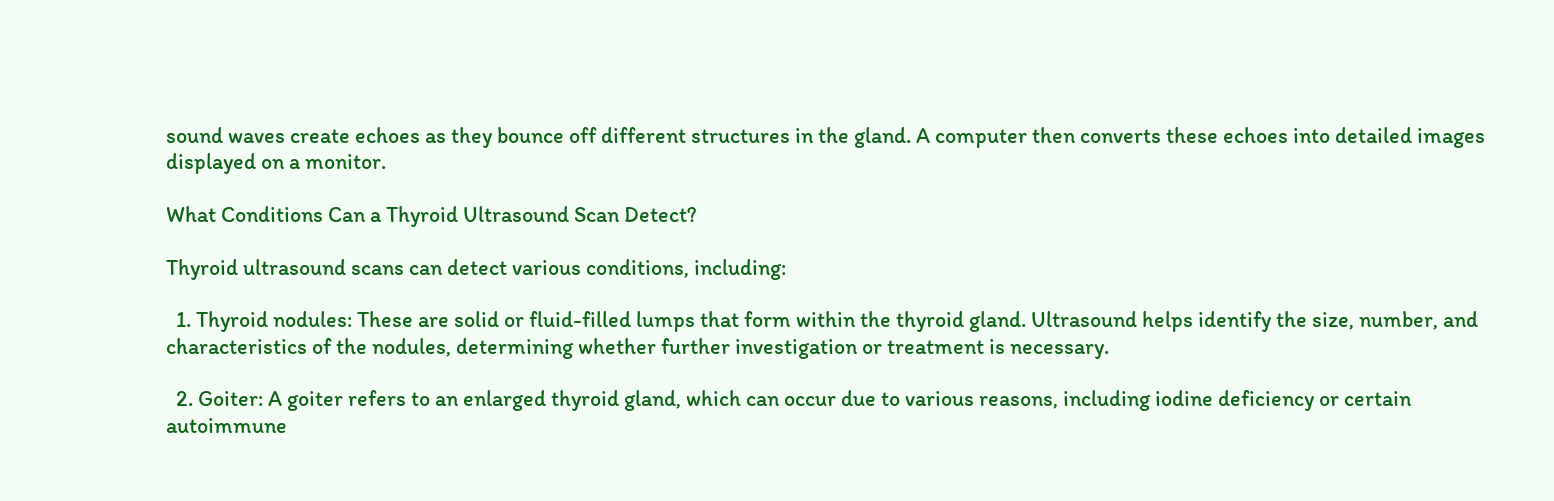sound waves create echoes as they bounce off different structures in the gland. A computer then converts these echoes into detailed images displayed on a monitor.

What Conditions Can a Thyroid Ultrasound Scan Detect?

Thyroid ultrasound scans can detect various conditions, including:

  1. Thyroid nodules: These are solid or fluid-filled lumps that form within the thyroid gland. Ultrasound helps identify the size, number, and characteristics of the nodules, determining whether further investigation or treatment is necessary.

  2. Goiter: A goiter refers to an enlarged thyroid gland, which can occur due to various reasons, including iodine deficiency or certain autoimmune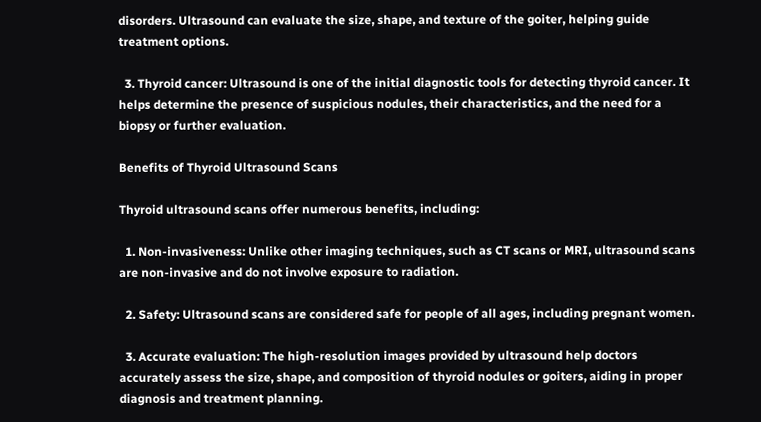disorders. Ultrasound can evaluate the size, shape, and texture of the goiter, helping guide treatment options.

  3. Thyroid cancer: Ultrasound is one of the initial diagnostic tools for detecting thyroid cancer. It helps determine the presence of suspicious nodules, their characteristics, and the need for a biopsy or further evaluation.

Benefits of Thyroid Ultrasound Scans

Thyroid ultrasound scans offer numerous benefits, including:

  1. Non-invasiveness: Unlike other imaging techniques, such as CT scans or MRI, ultrasound scans are non-invasive and do not involve exposure to radiation.

  2. Safety: Ultrasound scans are considered safe for people of all ages, including pregnant women.

  3. Accurate evaluation: The high-resolution images provided by ultrasound help doctors accurately assess the size, shape, and composition of thyroid nodules or goiters, aiding in proper diagnosis and treatment planning.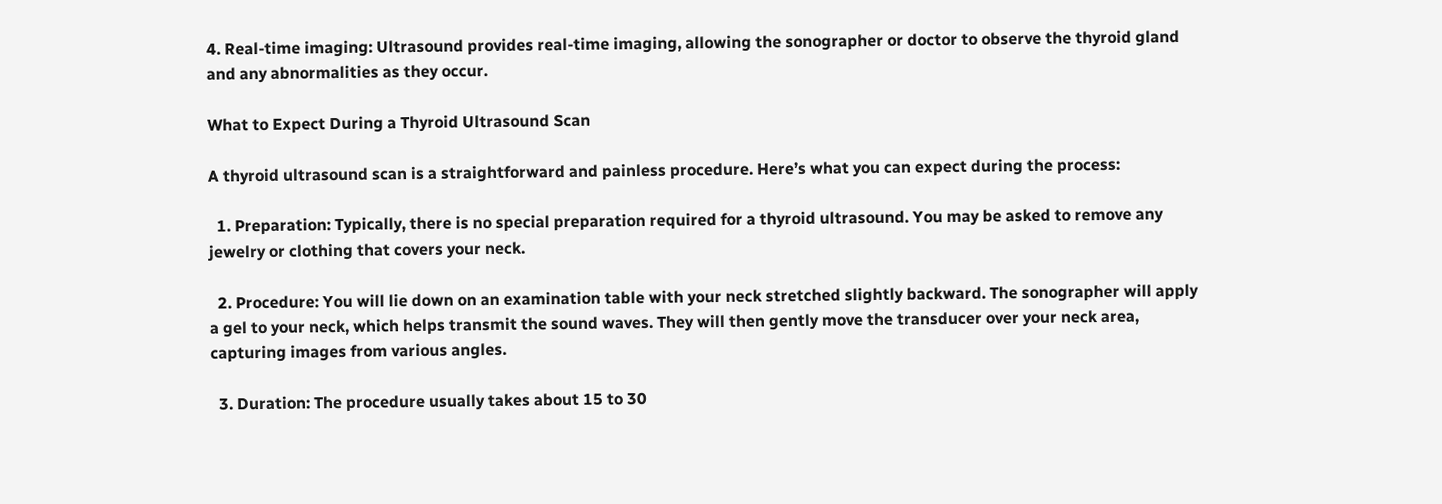4. Real-time imaging: Ultrasound provides real-time imaging, allowing the sonographer or doctor to observe the thyroid gland and any abnormalities as they occur.

What to Expect During a Thyroid Ultrasound Scan

A thyroid ultrasound scan is a straightforward and painless procedure. Here’s what you can expect during the process:

  1. Preparation: Typically, there is no special preparation required for a thyroid ultrasound. You may be asked to remove any jewelry or clothing that covers your neck.

  2. Procedure: You will lie down on an examination table with your neck stretched slightly backward. The sonographer will apply a gel to your neck, which helps transmit the sound waves. They will then gently move the transducer over your neck area, capturing images from various angles.

  3. Duration: The procedure usually takes about 15 to 30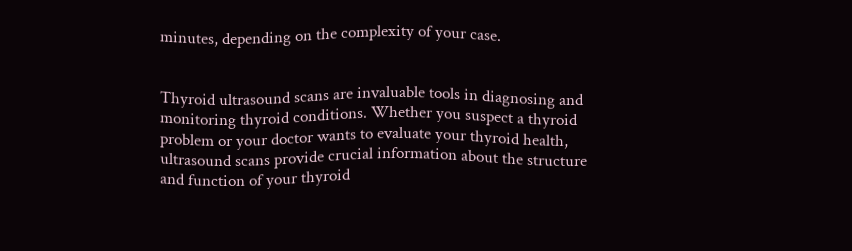minutes, depending on the complexity of your case.


Thyroid ultrasound scans are invaluable tools in diagnosing and monitoring thyroid conditions. Whether you suspect a thyroid problem or your doctor wants to evaluate your thyroid health, ultrasound scans provide crucial information about the structure and function of your thyroid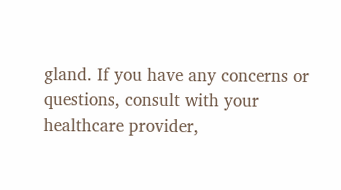gland. If you have any concerns or questions, consult with your healthcare provider,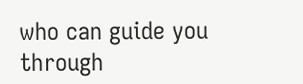who can guide you through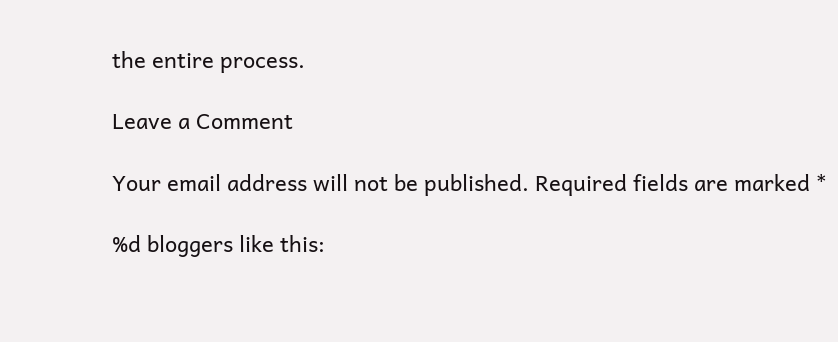the entire process.

Leave a Comment

Your email address will not be published. Required fields are marked *

%d bloggers like this: